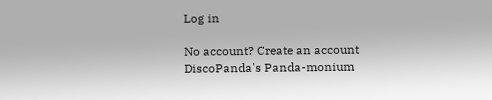Log in

No account? Create an account
DiscoPanda's Panda-monium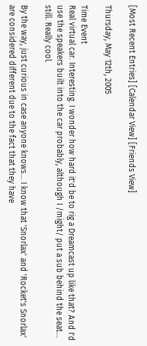[Most Recent Entries] [Calendar View] [Friends View]

Thursday, May 12th, 2005

Time Event
Real virtual car. Interesting. I wonder how hard it'd be to rig a Dreamcast up like that? And I'd use the speakers built into the car probably, although I /might/ put a sub behind the seat... still. Really cool.

By the way, just curious in case anyone knows... I know that 'Snorlax' and 'Rocket's Snorlax' are considered different due to the fact that they have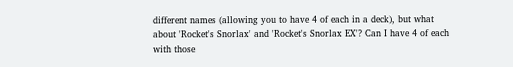different names (allowing you to have 4 of each in a deck), but what about 'Rocket's Snorlax' and 'Rocket's Snorlax EX'? Can I have 4 of each with those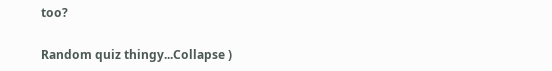too?

Random quiz thingy...Collapse )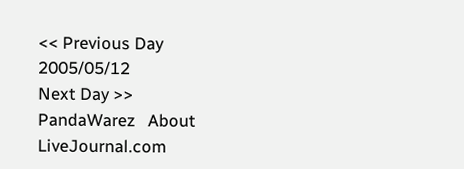<< Previous Day 2005/05/12
Next Day >>
PandaWarez   About LiveJournal.com